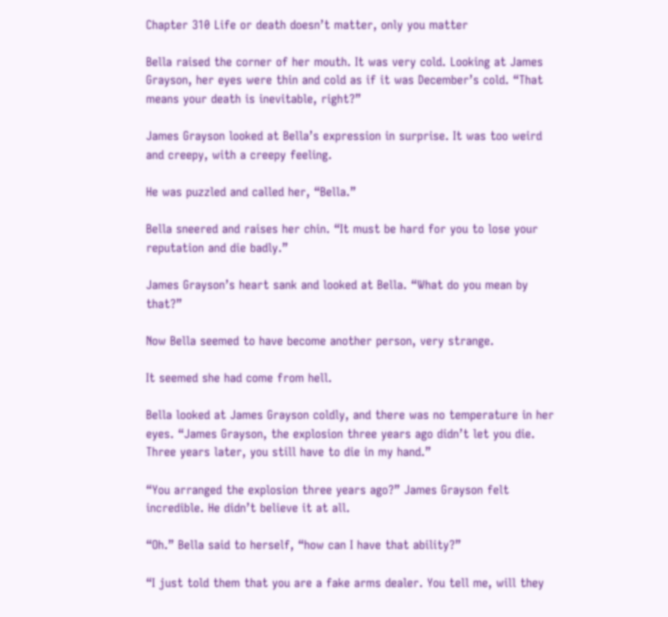Chapter 310 Life or death doesn’t matter, only you matter

Bella raised the corner of her mouth. It was very cold. Looking at James Grayson, her eyes were thin and cold as if it was December’s cold. “That means your death is inevitable, right?”

James Grayson looked at Bella’s expression in surprise. It was too weird and creepy, with a creepy feeling.

He was puzzled and called her, “Bella.”

Bella sneered and raises her chin. “It must be hard for you to lose your reputation and die badly.”

James Grayson’s heart sank and looked at Bella. “What do you mean by that?”

Now Bella seemed to have become another person, very strange.

It seemed she had come from hell.

Bella looked at James Grayson coldly, and there was no temperature in her eyes. “James Grayson, the explosion three years ago didn’t let you die. Three years later, you still have to die in my hand.”

“You arranged the explosion three years ago?” James Grayson felt incredible. He didn’t believe it at all.

“Oh.” Bella said to herself, “how can I have that ability?”

“I just told them that you are a fake arms dealer. You tell me, will they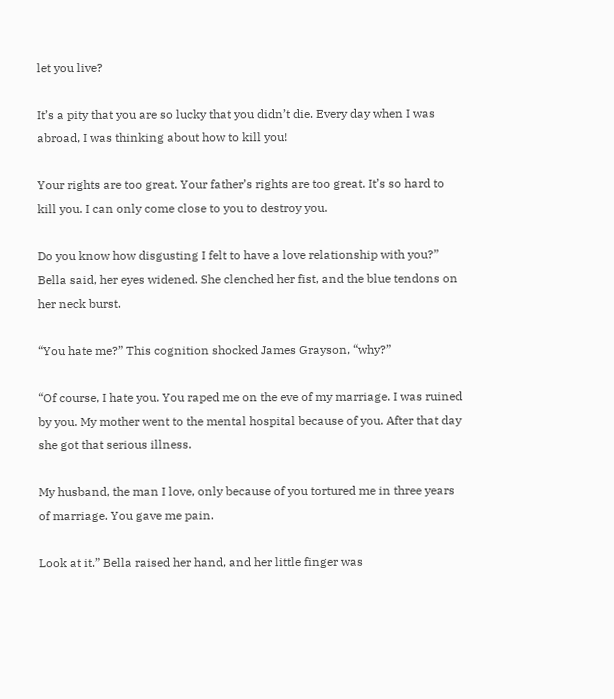let you live?

It’s a pity that you are so lucky that you didn’t die. Every day when I was abroad, I was thinking about how to kill you!

Your rights are too great. Your father’s rights are too great. It’s so hard to kill you. I can only come close to you to destroy you.

Do you know how disgusting I felt to have a love relationship with you?” Bella said, her eyes widened. She clenched her fist, and the blue tendons on her neck burst.

“You hate me?” This cognition shocked James Grayson, “why?”

“Of course, I hate you. You raped me on the eve of my marriage. I was ruined by you. My mother went to the mental hospital because of you. After that day she got that serious illness.

My husband, the man I love, only because of you tortured me in three years of marriage. You gave me pain.

Look at it.” Bella raised her hand, and her little finger was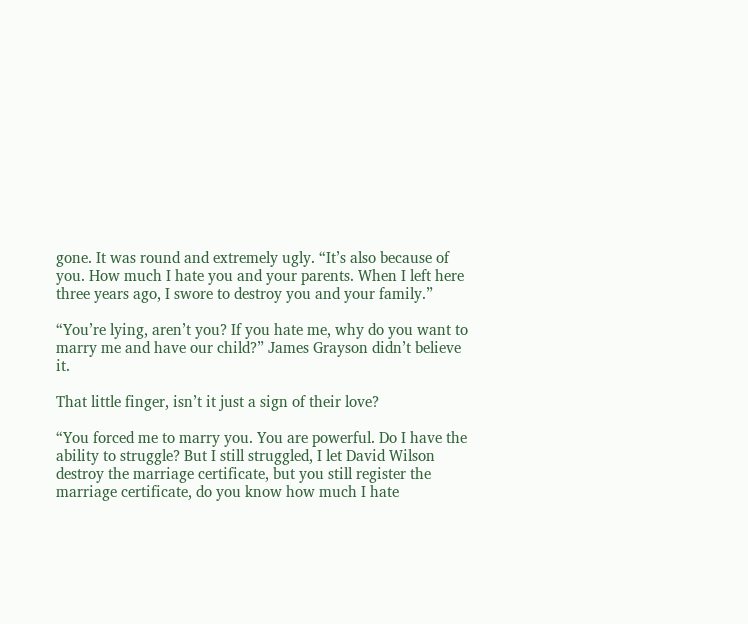gone. It was round and extremely ugly. “It’s also because of you. How much I hate you and your parents. When I left here three years ago, I swore to destroy you and your family.”

“You’re lying, aren’t you? If you hate me, why do you want to marry me and have our child?” James Grayson didn’t believe it.

That little finger, isn’t it just a sign of their love?

“You forced me to marry you. You are powerful. Do I have the ability to struggle? But I still struggled, I let David Wilson destroy the marriage certificate, but you still register the marriage certificate, do you know how much I hate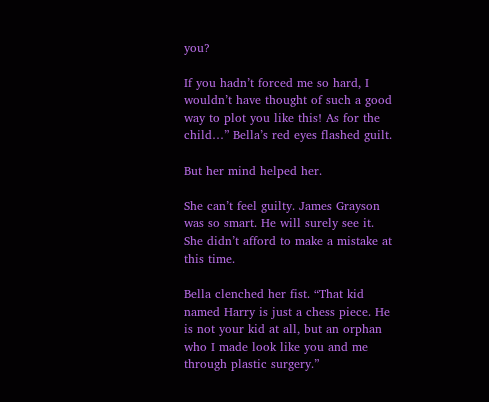you?

If you hadn’t forced me so hard, I wouldn’t have thought of such a good way to plot you like this! As for the child…” Bella’s red eyes flashed guilt.

But her mind helped her.

She can’t feel guilty. James Grayson was so smart. He will surely see it. She didn’t afford to make a mistake at this time.

Bella clenched her fist. “That kid named Harry is just a chess piece. He is not your kid at all, but an orphan who I made look like you and me through plastic surgery.”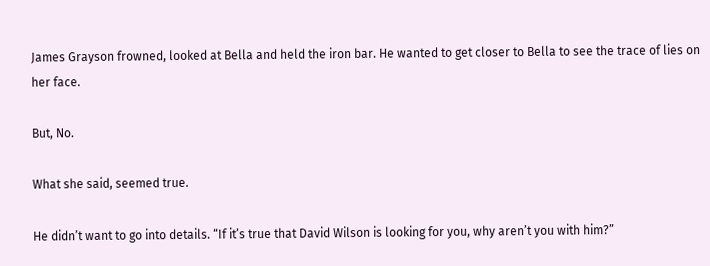James Grayson frowned, looked at Bella and held the iron bar. He wanted to get closer to Bella to see the trace of lies on her face.

But, No.

What she said, seemed true.

He didn’t want to go into details. “If it’s true that David Wilson is looking for you, why aren’t you with him?”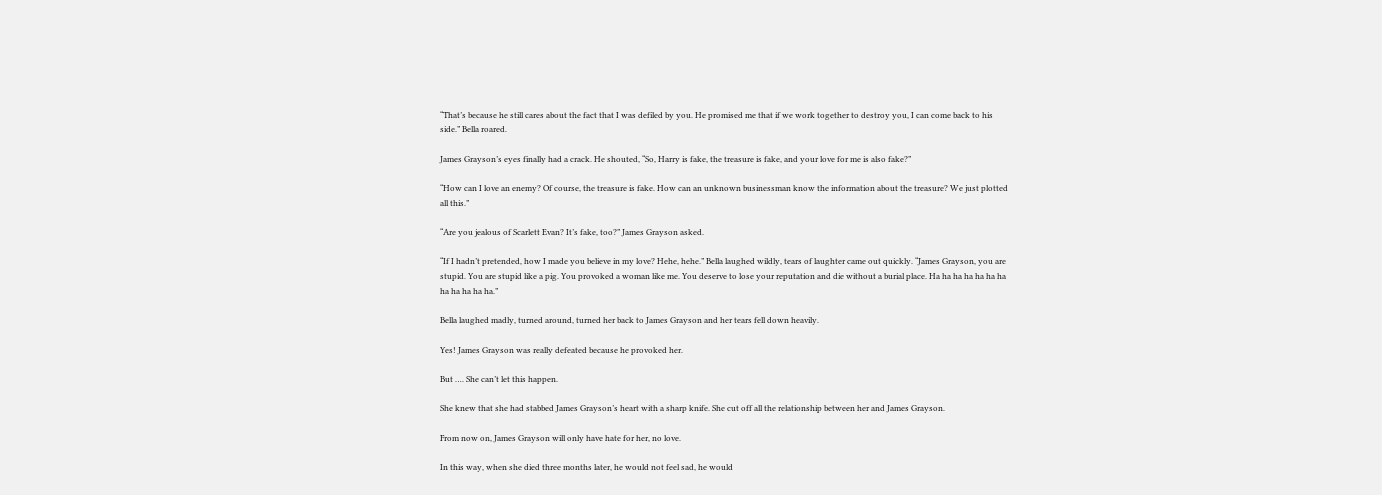“That’s because he still cares about the fact that I was defiled by you. He promised me that if we work together to destroy you, I can come back to his side.” Bella roared.

James Grayson’s eyes finally had a crack. He shouted, “So, Harry is fake, the treasure is fake, and your love for me is also fake?”

“How can I love an enemy? Of course, the treasure is fake. How can an unknown businessman know the information about the treasure? We just plotted all this.”

“Are you jealous of Scarlett Evan? It’s fake, too?” James Grayson asked.

“If I hadn’t pretended, how I made you believe in my love? Hehe, hehe.” Bella laughed wildly, tears of laughter came out quickly. “James Grayson, you are stupid. You are stupid like a pig. You provoked a woman like me. You deserve to lose your reputation and die without a burial place. Ha ha ha ha ha ha ha ha ha ha ha ha.”

Bella laughed madly, turned around, turned her back to James Grayson and her tears fell down heavily.

Yes! James Grayson was really defeated because he provoked her.

But …. She can’t let this happen.

She knew that she had stabbed James Grayson’s heart with a sharp knife. She cut off all the relationship between her and James Grayson.

From now on, James Grayson will only have hate for her, no love.

In this way, when she died three months later, he would not feel sad, he would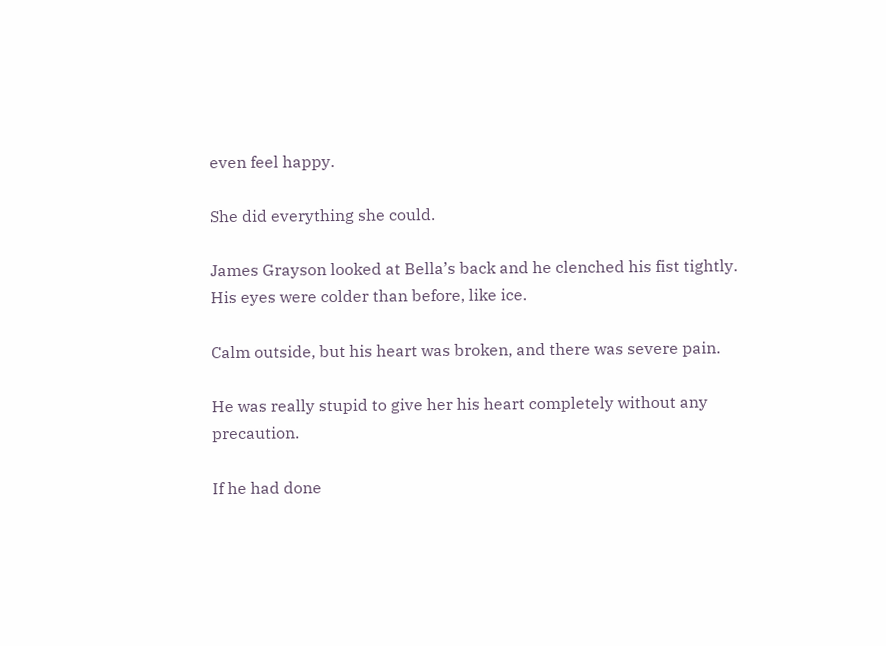even feel happy.

She did everything she could.

James Grayson looked at Bella’s back and he clenched his fist tightly. His eyes were colder than before, like ice.

Calm outside, but his heart was broken, and there was severe pain.

He was really stupid to give her his heart completely without any precaution.

If he had done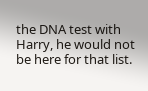the DNA test with Harry, he would not be here for that list.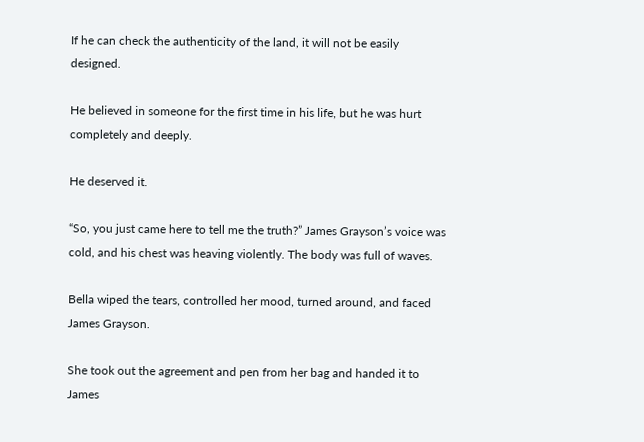If he can check the authenticity of the land, it will not be easily designed.

He believed in someone for the first time in his life, but he was hurt completely and deeply.

He deserved it.

“So, you just came here to tell me the truth?” James Grayson’s voice was cold, and his chest was heaving violently. The body was full of waves.

Bella wiped the tears, controlled her mood, turned around, and faced James Grayson.

She took out the agreement and pen from her bag and handed it to James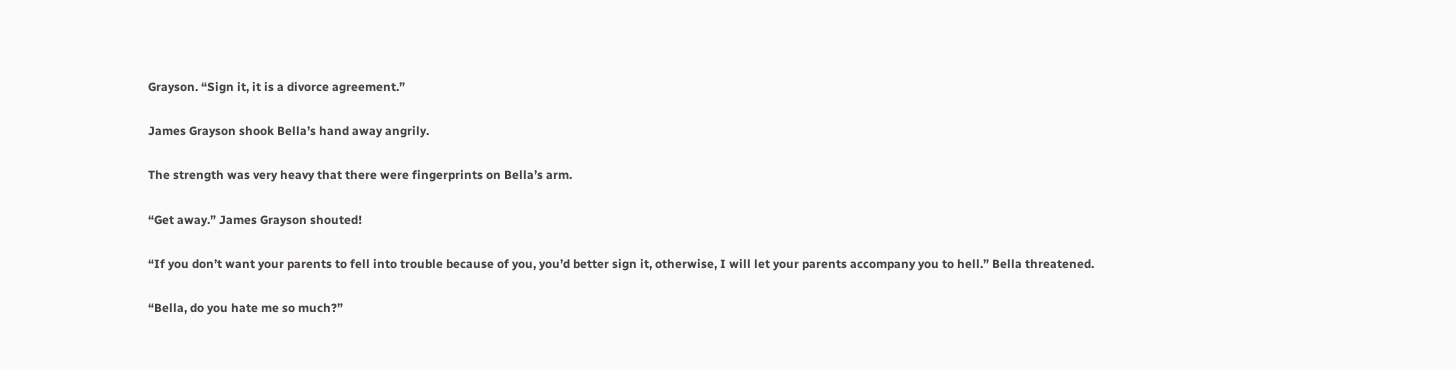Grayson. “Sign it, it is a divorce agreement.”

James Grayson shook Bella’s hand away angrily.

The strength was very heavy that there were fingerprints on Bella’s arm.

“Get away.” James Grayson shouted!

“If you don’t want your parents to fell into trouble because of you, you’d better sign it, otherwise, I will let your parents accompany you to hell.” Bella threatened.

“Bella, do you hate me so much?”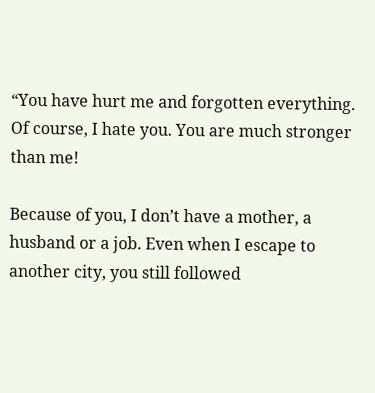“You have hurt me and forgotten everything. Of course, I hate you. You are much stronger than me!

Because of you, I don’t have a mother, a husband or a job. Even when I escape to another city, you still followed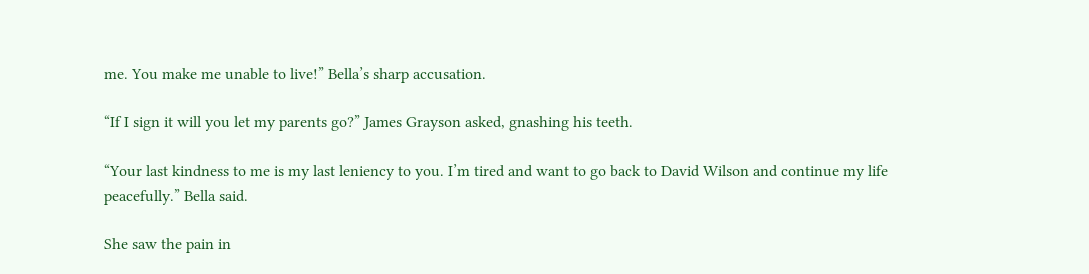me. You make me unable to live!” Bella’s sharp accusation.

“If I sign it will you let my parents go?” James Grayson asked, gnashing his teeth.

“Your last kindness to me is my last leniency to you. I’m tired and want to go back to David Wilson and continue my life peacefully.” Bella said.

She saw the pain in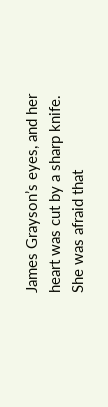James Grayson’s eyes, and her heart was cut by a sharp knife. She was afraid that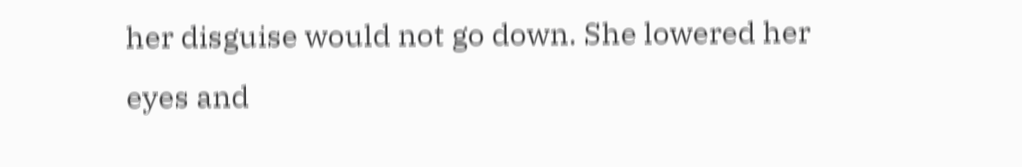her disguise would not go down. She lowered her eyes and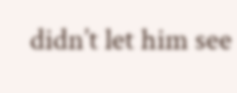didn’t let him see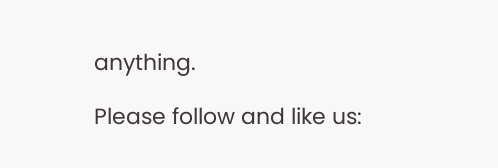anything.

Please follow and like us: